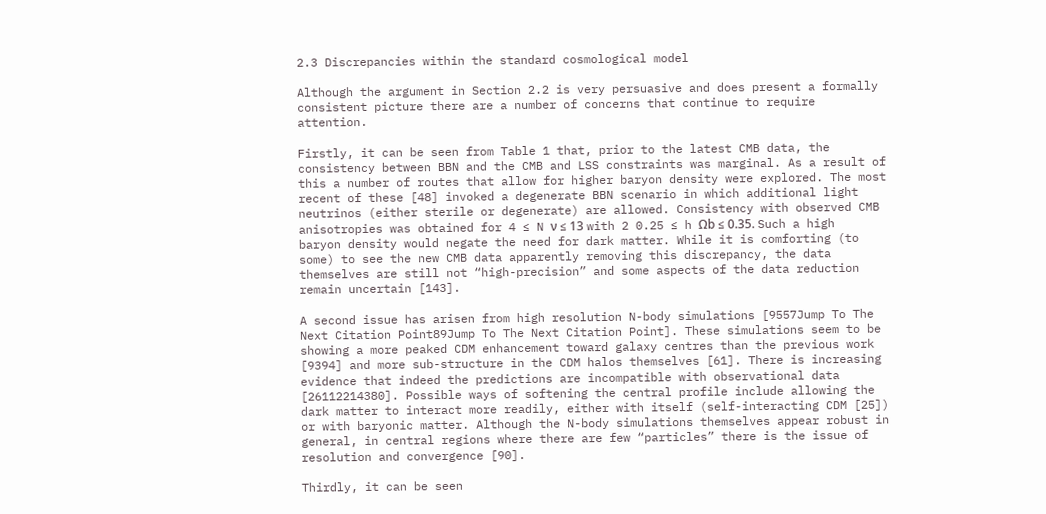2.3 Discrepancies within the standard cosmological model

Although the argument in Section 2.2 is very persuasive and does present a formally consistent picture there are a number of concerns that continue to require attention.

Firstly, it can be seen from Table 1 that, prior to the latest CMB data, the consistency between BBN and the CMB and LSS constraints was marginal. As a result of this a number of routes that allow for higher baryon density were explored. The most recent of these [48] invoked a degenerate BBN scenario in which additional light neutrinos (either sterile or degenerate) are allowed. Consistency with observed CMB anisotropies was obtained for 4 ≤ N ν ≤ 13 with 2 0.25 ≤ h Ωb ≤ 0.35. Such a high baryon density would negate the need for dark matter. While it is comforting (to some) to see the new CMB data apparently removing this discrepancy, the data themselves are still not “high-precision” and some aspects of the data reduction remain uncertain [143].

A second issue has arisen from high resolution N-body simulations [9557Jump To The Next Citation Point89Jump To The Next Citation Point]. These simulations seem to be showing a more peaked CDM enhancement toward galaxy centres than the previous work [9394] and more sub-structure in the CDM halos themselves [61]. There is increasing evidence that indeed the predictions are incompatible with observational data [26112214380]. Possible ways of softening the central profile include allowing the dark matter to interact more readily, either with itself (self-interacting CDM [25]) or with baryonic matter. Although the N-body simulations themselves appear robust in general, in central regions where there are few “particles” there is the issue of resolution and convergence [90].

Thirdly, it can be seen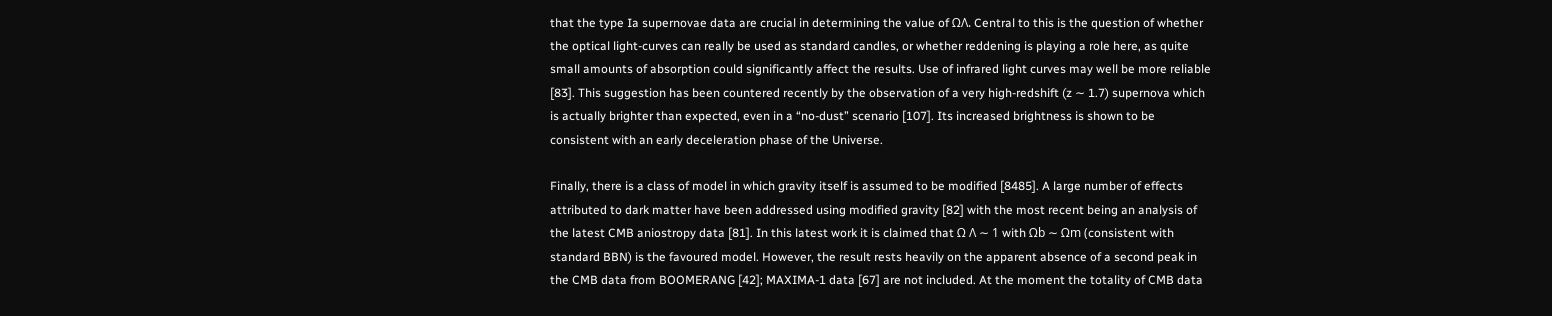that the type Ia supernovae data are crucial in determining the value of ΩΛ. Central to this is the question of whether the optical light-curves can really be used as standard candles, or whether reddening is playing a role here, as quite small amounts of absorption could significantly affect the results. Use of infrared light curves may well be more reliable [83]. This suggestion has been countered recently by the observation of a very high-redshift (z ∼ 1.7) supernova which is actually brighter than expected, even in a “no-dust” scenario [107]. Its increased brightness is shown to be consistent with an early deceleration phase of the Universe.

Finally, there is a class of model in which gravity itself is assumed to be modified [8485]. A large number of effects attributed to dark matter have been addressed using modified gravity [82] with the most recent being an analysis of the latest CMB aniostropy data [81]. In this latest work it is claimed that Ω Λ ∼ 1 with Ωb ∼ Ωm (consistent with standard BBN) is the favoured model. However, the result rests heavily on the apparent absence of a second peak in the CMB data from BOOMERANG [42]; MAXIMA-1 data [67] are not included. At the moment the totality of CMB data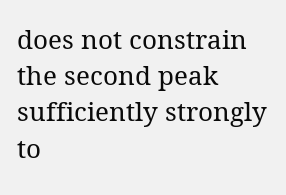does not constrain the second peak sufficiently strongly to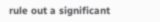rule out a significant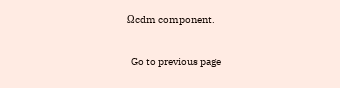Ωcdm component.

  Go to previous page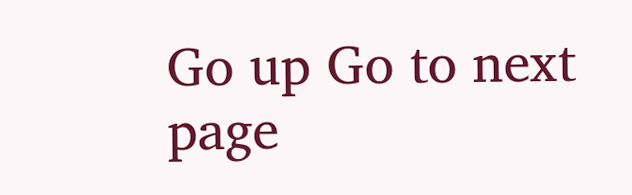Go up Go to next page